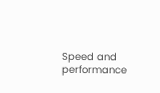Speed and performance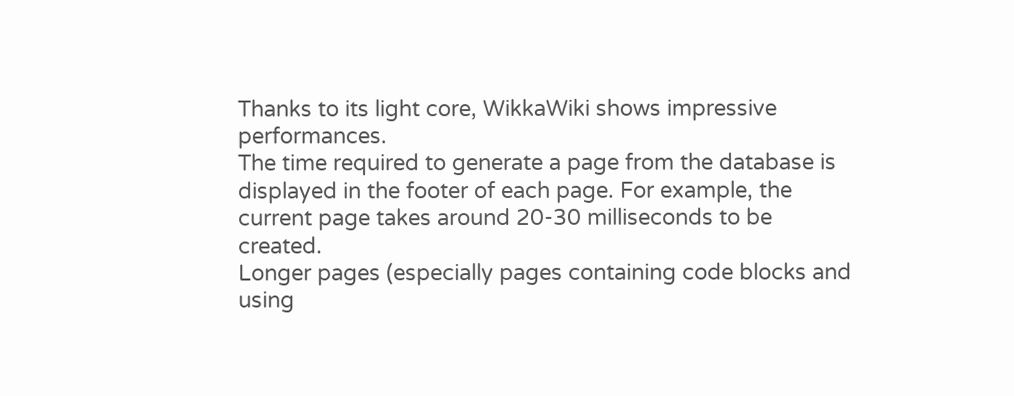Thanks to its light core, WikkaWiki shows impressive performances.
The time required to generate a page from the database is displayed in the footer of each page. For example, the current page takes around 20-30 milliseconds to be created.
Longer pages (especially pages containing code blocks and using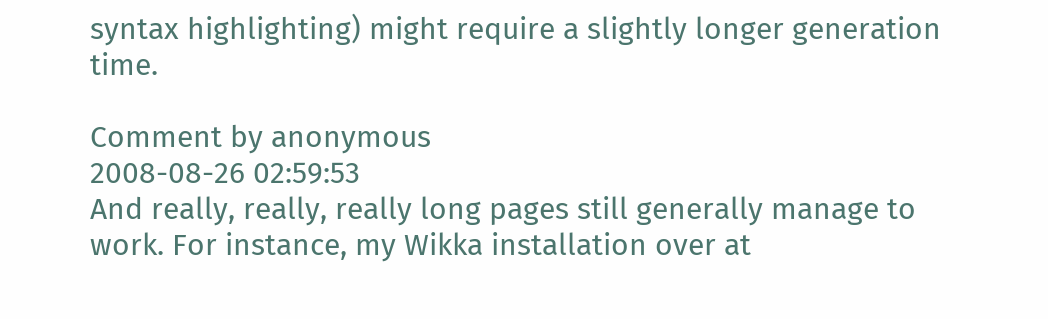syntax highlighting) might require a slightly longer generation time.

Comment by anonymous
2008-08-26 02:59:53
And really, really, really long pages still generally manage to work. For instance, my Wikka installation over at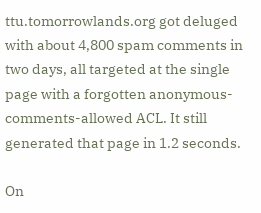ttu.tomorrowlands.org got deluged with about 4,800 spam comments in two days, all targeted at the single page with a forgotten anonymous-comments-allowed ACL. It still generated that page in 1.2 seconds.

On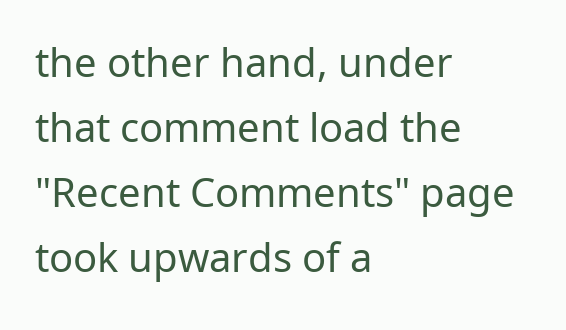the other hand, under that comment load the "Recent Comments" page took upwards of a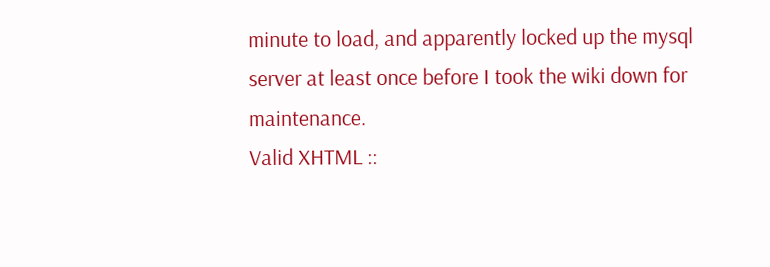minute to load, and apparently locked up the mysql server at least once before I took the wiki down for maintenance.
Valid XHTML ::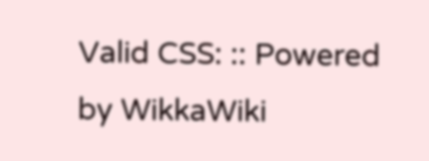Valid CSS: :: Powered by WikkaWiki